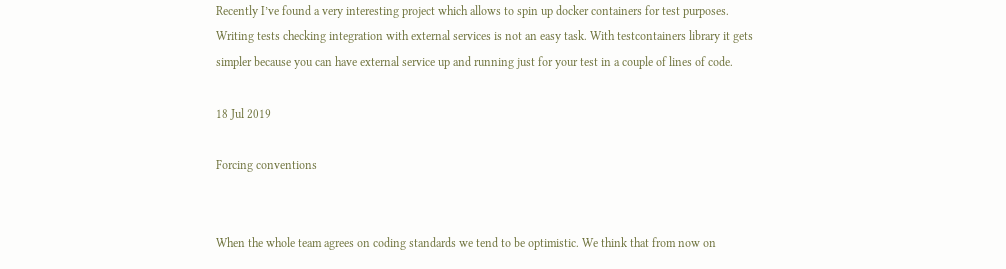Recently I’ve found a very interesting project which allows to spin up docker containers for test purposes. Writing tests checking integration with external services is not an easy task. With testcontainers library it gets simpler because you can have external service up and running just for your test in a couple of lines of code.

18 Jul 2019

Forcing conventions


When the whole team agrees on coding standards we tend to be optimistic. We think that from now on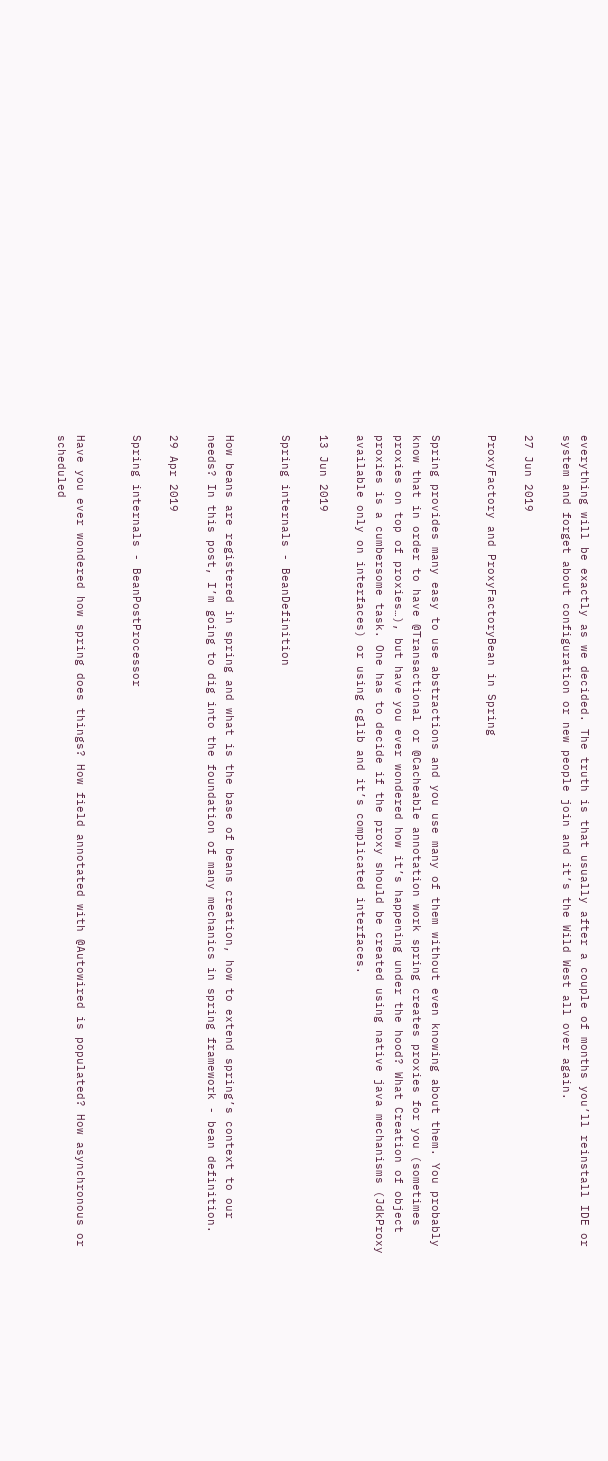everything will be exactly as we decided. The truth is that usually after a couple of months you’ll reinstall IDE or system and forget about configuration or new people join and it’s the Wild West all over again.

27 Jun 2019

ProxyFactory and ProxyFactoryBean in Spring


Spring provides many easy to use abstractions and you use many of them without even knowing about them. You probably know that in order to have @Transactional or @Cacheable annotation work spring creates proxies for you (sometimes proxies on top of proxies…), but have you ever wondered how it’s happening under the hood? What Creation of object proxies is a cumbersome task. One has to decide if the proxy should be created using native java mechanisms (JdkProxy available only on interfaces) or using cglib and it’s complicated interfaces.

13 Jun 2019

Spring internals - BeanDefinition


How beans are registered in spring and what is the base of beans creation, how to extend spring’s context to our needs? In this post, I’m going to dig into the foundation of many mechanics in spring framework - bean definition.

29 Apr 2019

Spring internals - BeanPostProcessor


Have you ever wondered how spring does things? How field annotated with @Autowired is populated? How asynchronous or scheduled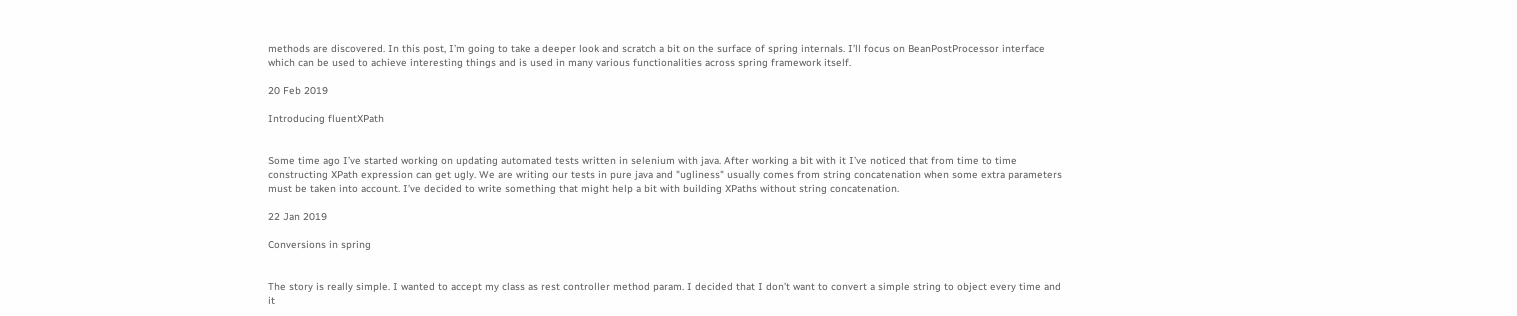methods are discovered. In this post, I’m going to take a deeper look and scratch a bit on the surface of spring internals. I’ll focus on BeanPostProcessor interface which can be used to achieve interesting things and is used in many various functionalities across spring framework itself.

20 Feb 2019

Introducing fluentXPath


Some time ago I’ve started working on updating automated tests written in selenium with java. After working a bit with it I’ve noticed that from time to time constructing XPath expression can get ugly. We are writing our tests in pure java and "ugliness" usually comes from string concatenation when some extra parameters must be taken into account. I’ve decided to write something that might help a bit with building XPaths without string concatenation.

22 Jan 2019

Conversions in spring


The story is really simple. I wanted to accept my class as rest controller method param. I decided that I don’t want to convert a simple string to object every time and it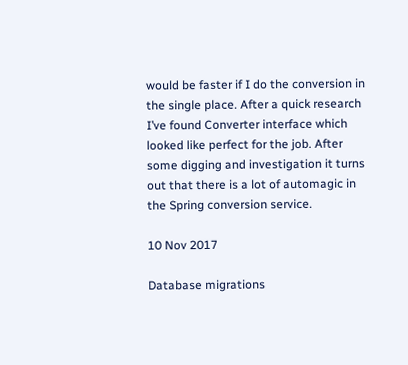would be faster if I do the conversion in the single place. After a quick research I’ve found Converter interface which looked like perfect for the job. After some digging and investigation it turns out that there is a lot of automagic in the Spring conversion service.

10 Nov 2017

Database migrations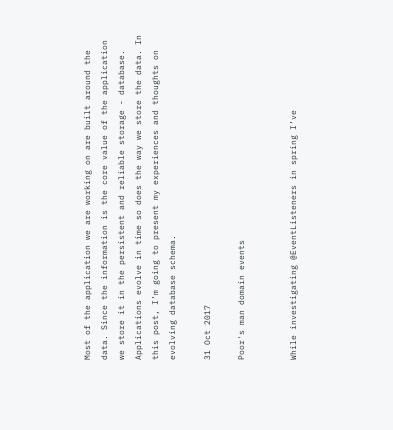Most of the application we are working on are built around the data. Since the information is the core value of the application we store it in the persistent and reliable storage - database. Applications evolve in time so does the way we store the data. In this post, I’m going to present my experiences and thoughts on evolving database schema.

31 Oct 2017

Poor's man domain events


While investigating @EventListeners in spring I’ve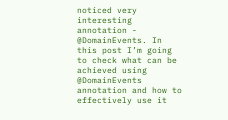noticed very interesting annotation - @DomainEvents. In this post I’m going to check what can be achieved using @DomainEvents annotation and how to effectively use it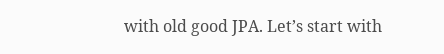with old good JPA. Let’s start with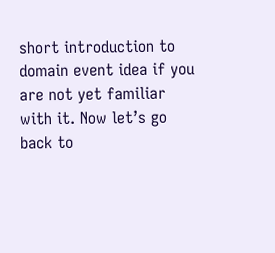short introduction to domain event idea if you are not yet familiar with it. Now let’s go back to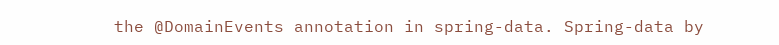the @DomainEvents annotation in spring-data. Spring-data by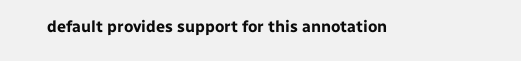default provides support for this annotation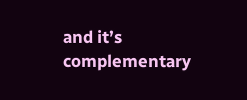and it’s complementary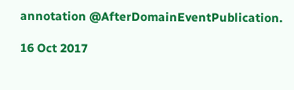annotation @AfterDomainEventPublication.

16 Oct 2017